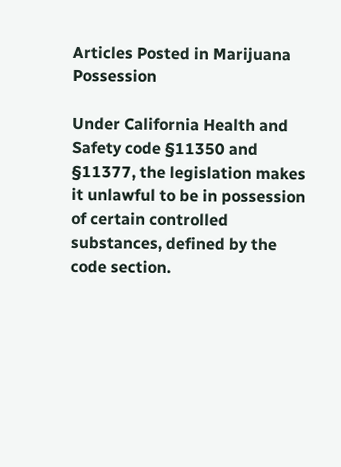Articles Posted in Marijuana Possession

Under California Health and Safety code §11350 and §11377, the legislation makes it unlawful to be in possession of certain controlled substances, defined by the code section.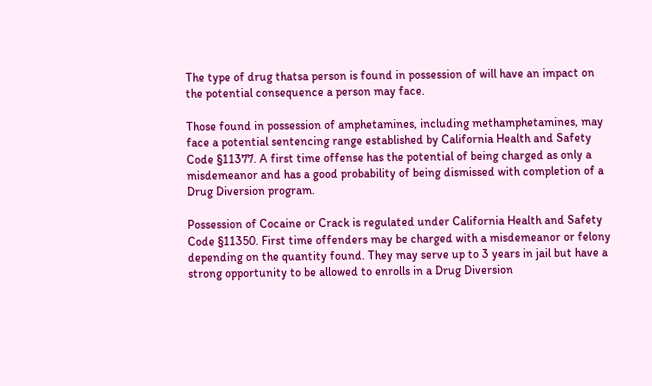The type of drug thatsa person is found in possession of will have an impact on the potential consequence a person may face.

Those found in possession of amphetamines, including methamphetamines, may face a potential sentencing range established by California Health and Safety Code §11377. A first time offense has the potential of being charged as only a misdemeanor and has a good probability of being dismissed with completion of a Drug Diversion program.

Possession of Cocaine or Crack is regulated under California Health and Safety Code §11350. First time offenders may be charged with a misdemeanor or felony depending on the quantity found. They may serve up to 3 years in jail but have a strong opportunity to be allowed to enrolls in a Drug Diversion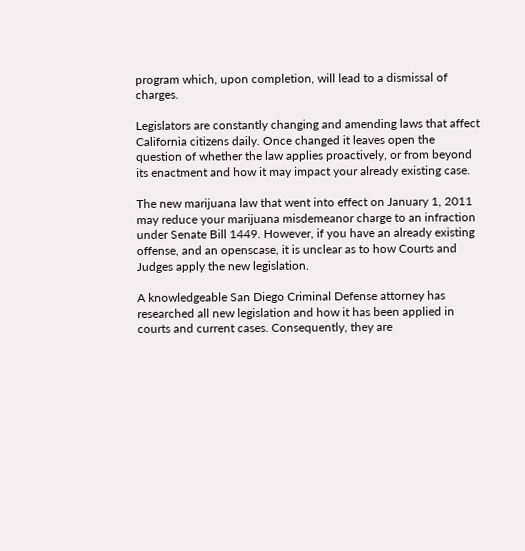program which, upon completion, will lead to a dismissal of charges.

Legislators are constantly changing and amending laws that affect California citizens daily. Once changed it leaves open the question of whether the law applies proactively, or from beyond its enactment and how it may impact your already existing case.

The new marijuana law that went into effect on January 1, 2011 may reduce your marijuana misdemeanor charge to an infraction under Senate Bill 1449. However, if you have an already existing offense, and an openscase, it is unclear as to how Courts and Judges apply the new legislation.

A knowledgeable San Diego Criminal Defense attorney has researched all new legislation and how it has been applied in courts and current cases. Consequently, they are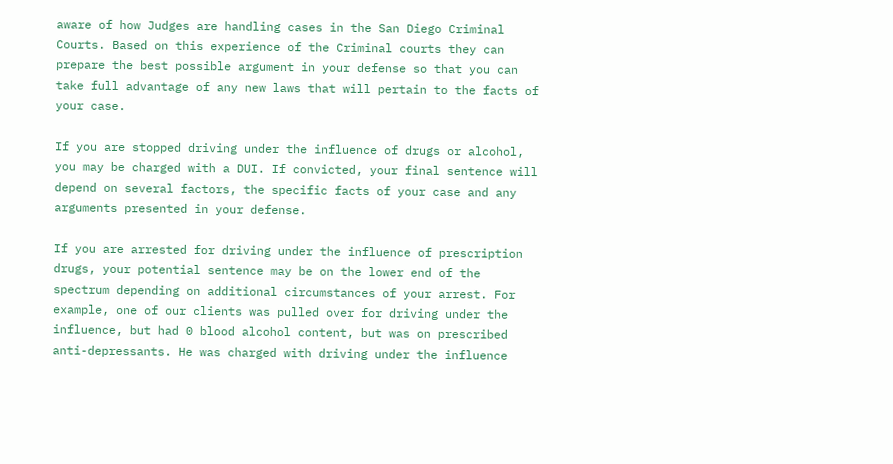aware of how Judges are handling cases in the San Diego Criminal Courts. Based on this experience of the Criminal courts they can prepare the best possible argument in your defense so that you can take full advantage of any new laws that will pertain to the facts of your case.

If you are stopped driving under the influence of drugs or alcohol, you may be charged with a DUI. If convicted, your final sentence will depend on several factors, the specific facts of your case and any arguments presented in your defense.

If you are arrested for driving under the influence of prescription drugs, your potential sentence may be on the lower end of the spectrum depending on additional circumstances of your arrest. For example, one of our clients was pulled over for driving under the influence, but had 0 blood alcohol content, but was on prescribed anti-depressants. He was charged with driving under the influence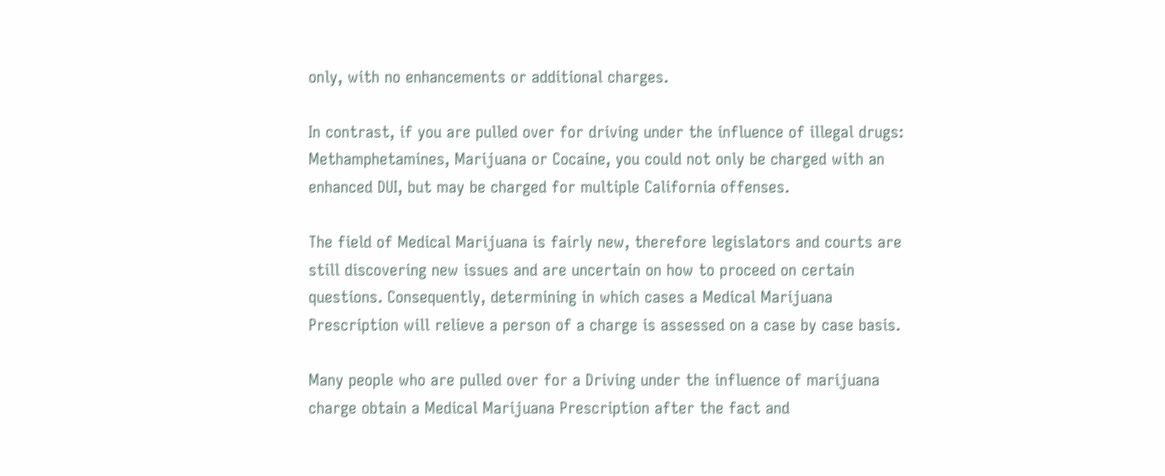only, with no enhancements or additional charges.

In contrast, if you are pulled over for driving under the influence of illegal drugs: Methamphetamines, Marijuana or Cocaine, you could not only be charged with an enhanced DUI, but may be charged for multiple California offenses.

The field of Medical Marijuana is fairly new, therefore legislators and courts are still discovering new issues and are uncertain on how to proceed on certain questions. Consequently, determining in which cases a Medical Marijuana Prescription will relieve a person of a charge is assessed on a case by case basis.

Many people who are pulled over for a Driving under the influence of marijuana charge obtain a Medical Marijuana Prescription after the fact and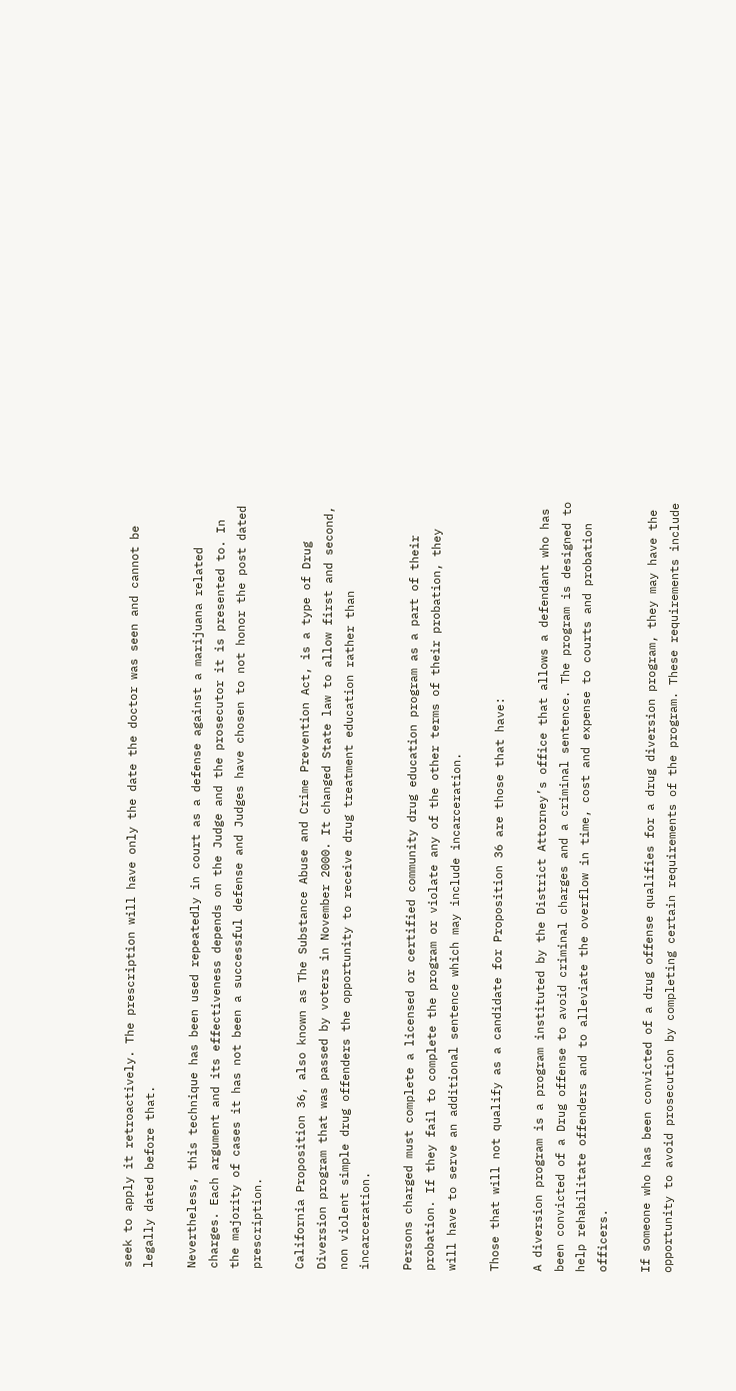seek to apply it retroactively. The prescription will have only the date the doctor was seen and cannot be legally dated before that.

Nevertheless, this technique has been used repeatedly in court as a defense against a marijuana related charges. Each argument and its effectiveness depends on the Judge and the prosecutor it is presented to. In the majority of cases it has not been a successful defense and Judges have chosen to not honor the post dated prescription.

California Proposition 36, also known as The Substance Abuse and Crime Prevention Act, is a type of Drug Diversion program that was passed by voters in November 2000. It changed State law to allow first and second, non violent simple drug offenders the opportunity to receive drug treatment education rather than incarceration.

Persons charged must complete a licensed or certified community drug education program as a part of their probation. If they fail to complete the program or violate any of the other terms of their probation, they will have to serve an additional sentence which may include incarceration.

Those that will not qualify as a candidate for Proposition 36 are those that have:

A diversion program is a program instituted by the District Attorney’s office that allows a defendant who has been convicted of a Drug offense to avoid criminal charges and a criminal sentence. The program is designed to help rehabilitate offenders and to alleviate the overflow in time, cost and expense to courts and probation officers.

If someone who has been convicted of a drug offense qualifies for a drug diversion program, they may have the opportunity to avoid prosecution by completing certain requirements of the program. These requirements include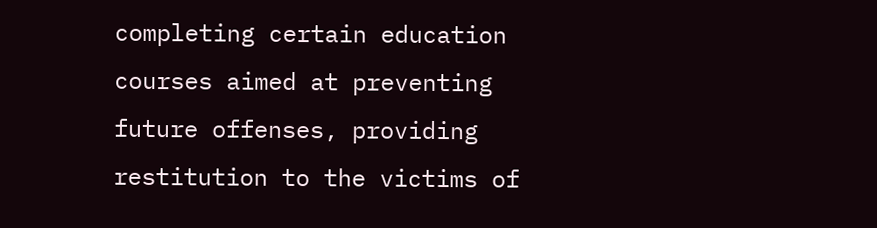completing certain education courses aimed at preventing future offenses, providing restitution to the victims of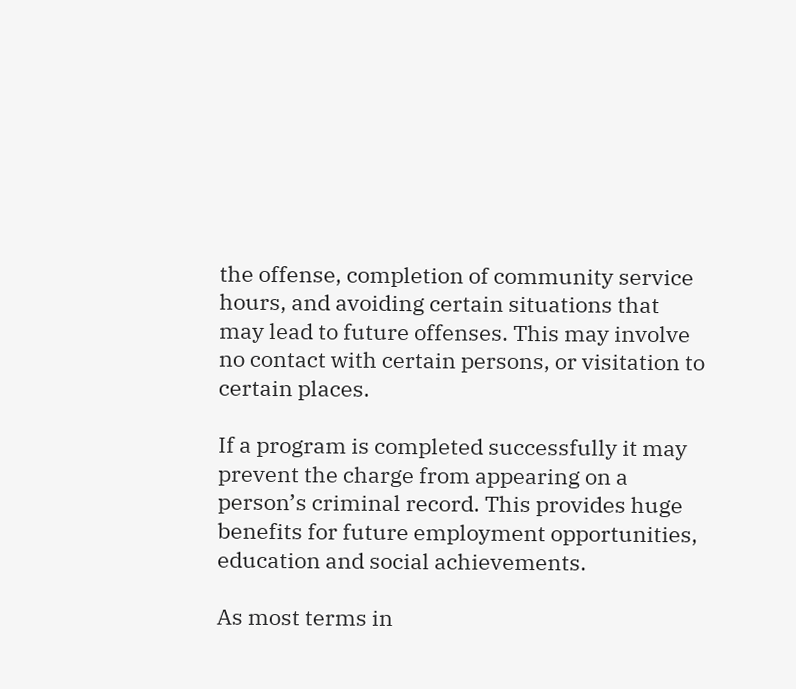the offense, completion of community service hours, and avoiding certain situations that may lead to future offenses. This may involve no contact with certain persons, or visitation to certain places.

If a program is completed successfully it may prevent the charge from appearing on a person’s criminal record. This provides huge benefits for future employment opportunities, education and social achievements.

As most terms in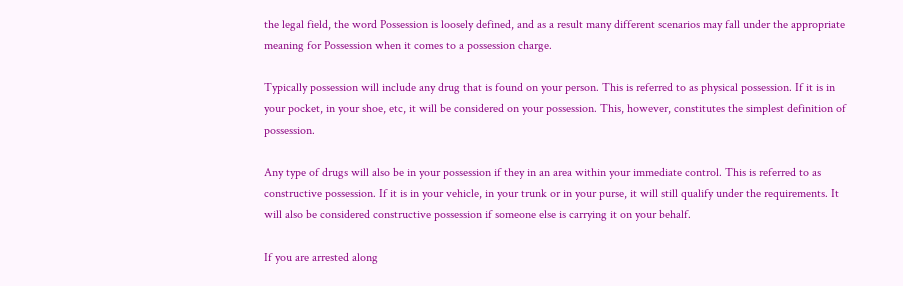the legal field, the word Possession is loosely defined, and as a result many different scenarios may fall under the appropriate meaning for Possession when it comes to a possession charge.

Typically possession will include any drug that is found on your person. This is referred to as physical possession. If it is in your pocket, in your shoe, etc, it will be considered on your possession. This, however, constitutes the simplest definition of possession.

Any type of drugs will also be in your possession if they in an area within your immediate control. This is referred to as constructive possession. If it is in your vehicle, in your trunk or in your purse, it will still qualify under the requirements. It will also be considered constructive possession if someone else is carrying it on your behalf.

If you are arrested along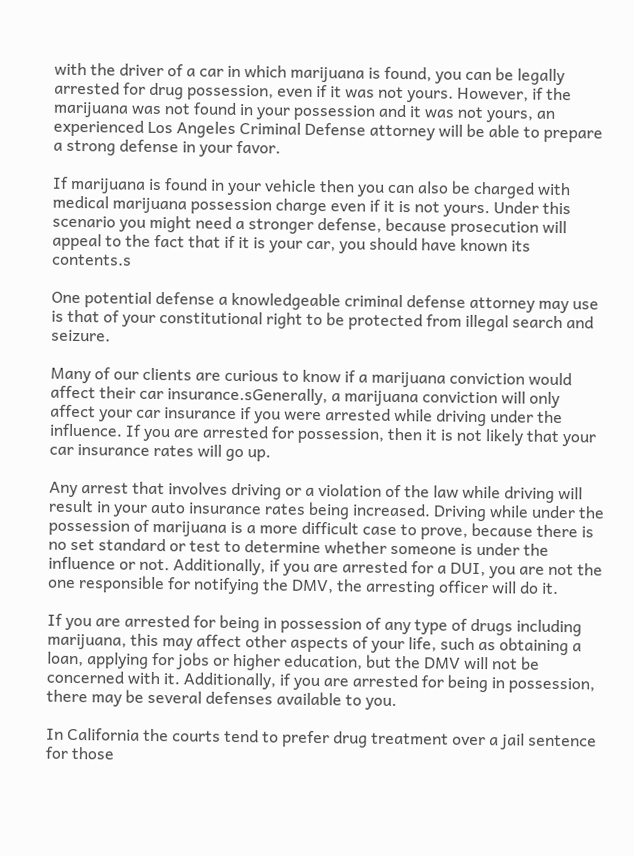with the driver of a car in which marijuana is found, you can be legally arrested for drug possession, even if it was not yours. However, if the marijuana was not found in your possession and it was not yours, an experienced Los Angeles Criminal Defense attorney will be able to prepare a strong defense in your favor.

If marijuana is found in your vehicle then you can also be charged with medical marijuana possession charge even if it is not yours. Under this scenario you might need a stronger defense, because prosecution will appeal to the fact that if it is your car, you should have known its contents.s

One potential defense a knowledgeable criminal defense attorney may use is that of your constitutional right to be protected from illegal search and seizure.

Many of our clients are curious to know if a marijuana conviction would affect their car insurance.sGenerally, a marijuana conviction will only affect your car insurance if you were arrested while driving under the influence. If you are arrested for possession, then it is not likely that your car insurance rates will go up.

Any arrest that involves driving or a violation of the law while driving will result in your auto insurance rates being increased. Driving while under the possession of marijuana is a more difficult case to prove, because there is no set standard or test to determine whether someone is under the influence or not. Additionally, if you are arrested for a DUI, you are not the one responsible for notifying the DMV, the arresting officer will do it.

If you are arrested for being in possession of any type of drugs including marijuana, this may affect other aspects of your life, such as obtaining a loan, applying for jobs or higher education, but the DMV will not be concerned with it. Additionally, if you are arrested for being in possession, there may be several defenses available to you.

In California the courts tend to prefer drug treatment over a jail sentence for those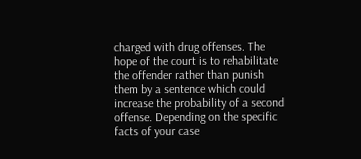charged with drug offenses. The hope of the court is to rehabilitate the offender rather than punish them by a sentence which could increase the probability of a second offense. Depending on the specific facts of your case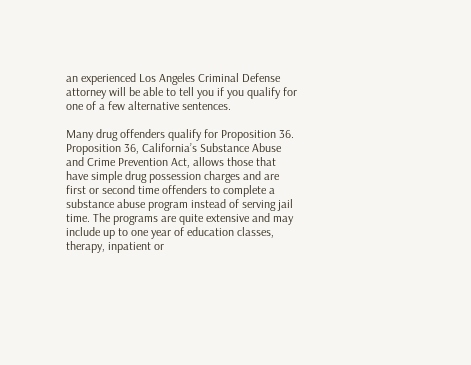an experienced Los Angeles Criminal Defense attorney will be able to tell you if you qualify for one of a few alternative sentences.

Many drug offenders qualify for Proposition 36. Proposition 36, California’s Substance Abuse and Crime Prevention Act, allows those that have simple drug possession charges and are first or second time offenders to complete a substance abuse program instead of serving jail time. The programs are quite extensive and may include up to one year of education classes, therapy, inpatient or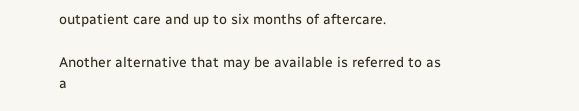outpatient care and up to six months of aftercare.

Another alternative that may be available is referred to as a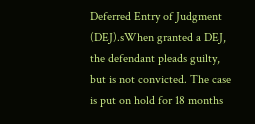Deferred Entry of Judgment (DEJ).sWhen granted a DEJ, the defendant pleads guilty, but is not convicted. The case is put on hold for 18 months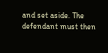and set aside. The defendant must then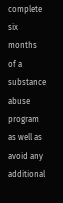complete six months of a substance abuse program as well as avoid any additional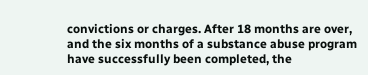convictions or charges. After 18 months are over, and the six months of a substance abuse program have successfully been completed, the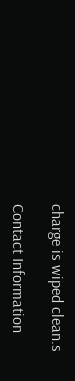charge is wiped clean.s

Contact Information